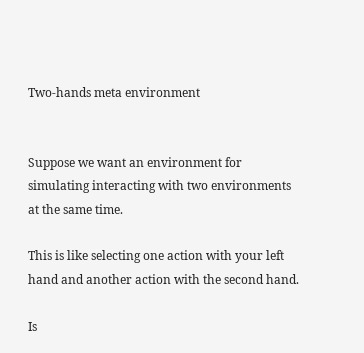Two-hands meta environment


Suppose we want an environment for simulating interacting with two environments at the same time.

This is like selecting one action with your left hand and another action with the second hand.

Is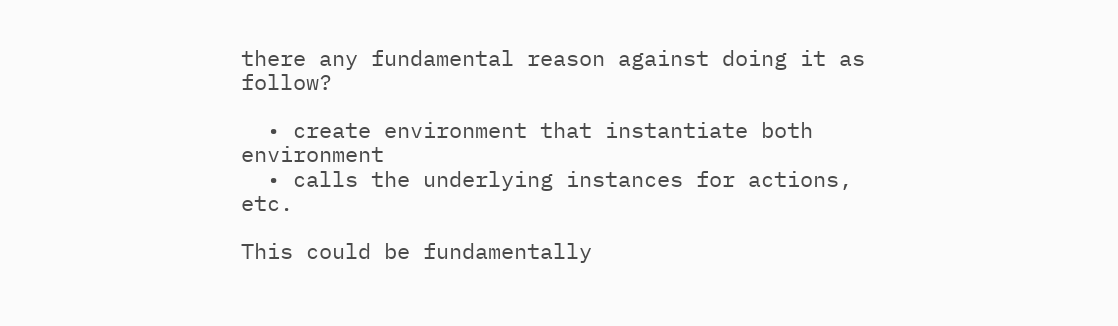there any fundamental reason against doing it as follow?

  • create environment that instantiate both environment
  • calls the underlying instances for actions, etc.

This could be fundamentally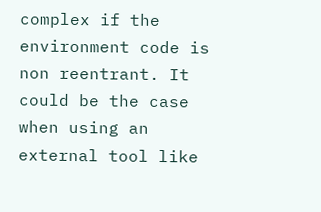complex if the environment code is non reentrant. It could be the case when using an external tool like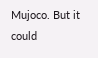Mujoco. But it could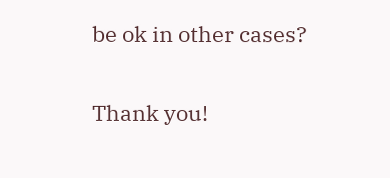be ok in other cases?

Thank you!